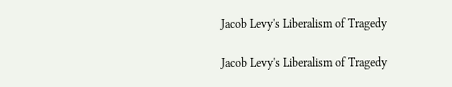Jacob Levy's Liberalism of Tragedy

Jacob Levy's Liberalism of Tragedy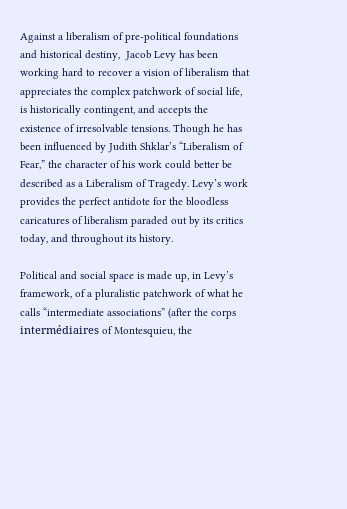Against a liberalism of pre-political foundations and historical destiny,  Jacob Levy has been working hard to recover a vision of liberalism that appreciates the complex patchwork of social life, is historically contingent, and accepts the existence of irresolvable tensions. Though he has been influenced by Judith Shklar’s “Liberalism of Fear,” the character of his work could better be described as a Liberalism of Tragedy. Levy’s work provides the perfect antidote for the bloodless caricatures of liberalism paraded out by its critics today, and throughout its history.

Political and social space is made up, in Levy’s framework, of a pluralistic patchwork of what he calls “intermediate associations” (after the corps intermédiaires of Montesquieu, the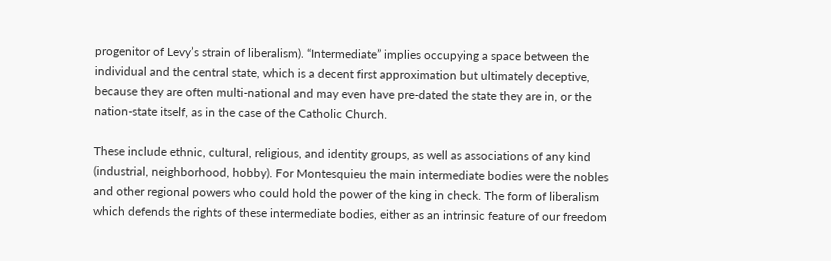progenitor of Levy’s strain of liberalism). “Intermediate” implies occupying a space between the individual and the central state, which is a decent first approximation but ultimately deceptive, because they are often multi-national and may even have pre-dated the state they are in, or the nation-state itself, as in the case of the Catholic Church.

These include ethnic, cultural, religious, and identity groups, as well as associations of any kind (industrial, neighborhood, hobby). For Montesquieu the main intermediate bodies were the nobles and other regional powers who could hold the power of the king in check. The form of liberalism which defends the rights of these intermediate bodies, either as an intrinsic feature of our freedom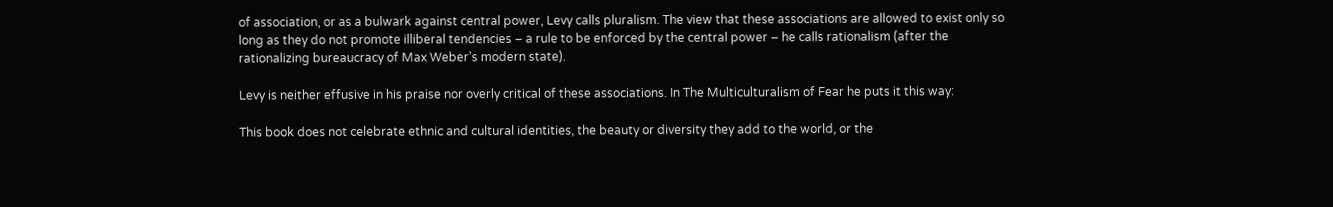of association, or as a bulwark against central power, Levy calls pluralism. The view that these associations are allowed to exist only so long as they do not promote illiberal tendencies – a rule to be enforced by the central power – he calls rationalism (after the rationalizing bureaucracy of Max Weber’s modern state).

Levy is neither effusive in his praise nor overly critical of these associations. In The Multiculturalism of Fear he puts it this way:

This book does not celebrate ethnic and cultural identities, the beauty or diversity they add to the world, or the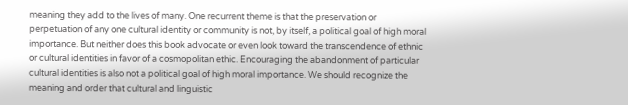meaning they add to the lives of many. One recurrent theme is that the preservation or perpetuation of any one cultural identity or community is not, by itself, a political goal of high moral importance. But neither does this book advocate or even look toward the transcendence of ethnic or cultural identities in favor of a cosmopolitan ethic. Encouraging the abandonment of particular cultural identities is also not a political goal of high moral importance. We should recognize the meaning and order that cultural and linguistic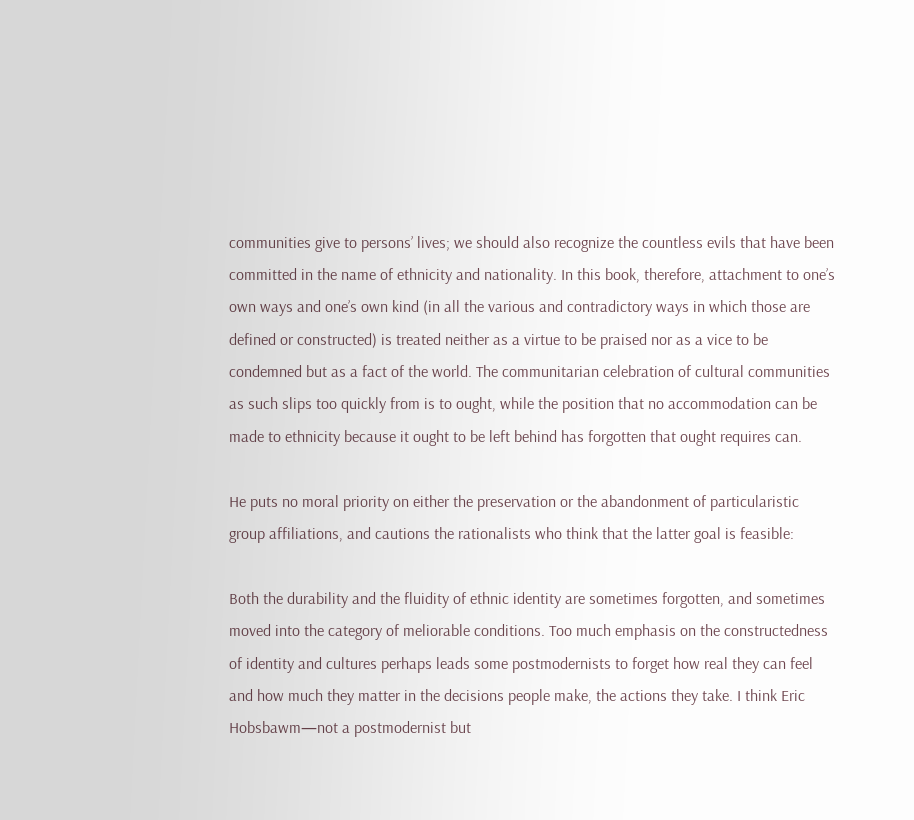communities give to persons’ lives; we should also recognize the countless evils that have been committed in the name of ethnicity and nationality. In this book, therefore, attachment to one’s own ways and one’s own kind (in all the various and contradictory ways in which those are defined or constructed) is treated neither as a virtue to be praised nor as a vice to be condemned but as a fact of the world. The communitarian celebration of cultural communities as such slips too quickly from is to ought, while the position that no accommodation can be made to ethnicity because it ought to be left behind has forgotten that ought requires can.

He puts no moral priority on either the preservation or the abandonment of particularistic group affiliations, and cautions the rationalists who think that the latter goal is feasible:

Both the durability and the fluidity of ethnic identity are sometimes forgotten, and sometimes moved into the category of meliorable conditions. Too much emphasis on the constructedness of identity and cultures perhaps leads some postmodernists to forget how real they can feel and how much they matter in the decisions people make, the actions they take. I think Eric Hobsbawm—not a postmodernist but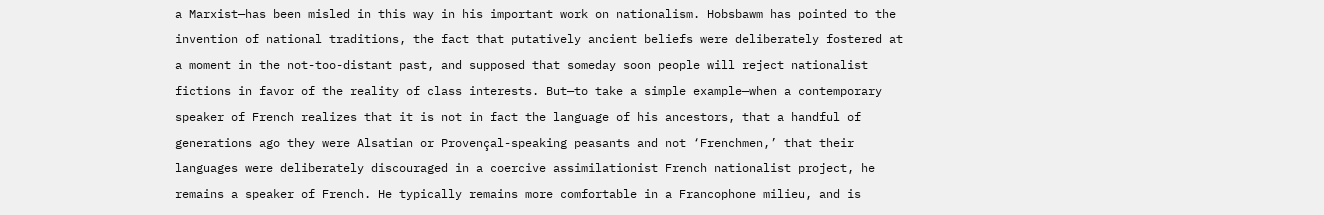a Marxist—has been misled in this way in his important work on nationalism. Hobsbawm has pointed to the invention of national traditions, the fact that putatively ancient beliefs were deliberately fostered at a moment in the not-too-distant past, and supposed that someday soon people will reject nationalist fictions in favor of the reality of class interests. But—to take a simple example—when a contemporary speaker of French realizes that it is not in fact the language of his ancestors, that a handful of generations ago they were Alsatian or Provençal-speaking peasants and not ‘Frenchmen,’ that their languages were deliberately discouraged in a coercive assimilationist French nationalist project, he remains a speaker of French. He typically remains more comfortable in a Francophone milieu, and is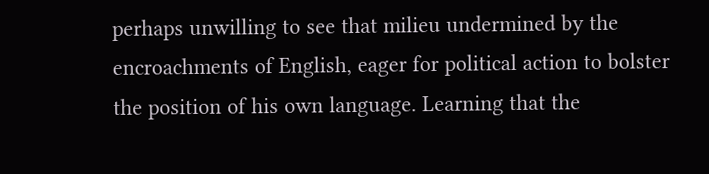perhaps unwilling to see that milieu undermined by the encroachments of English, eager for political action to bolster the position of his own language. Learning that the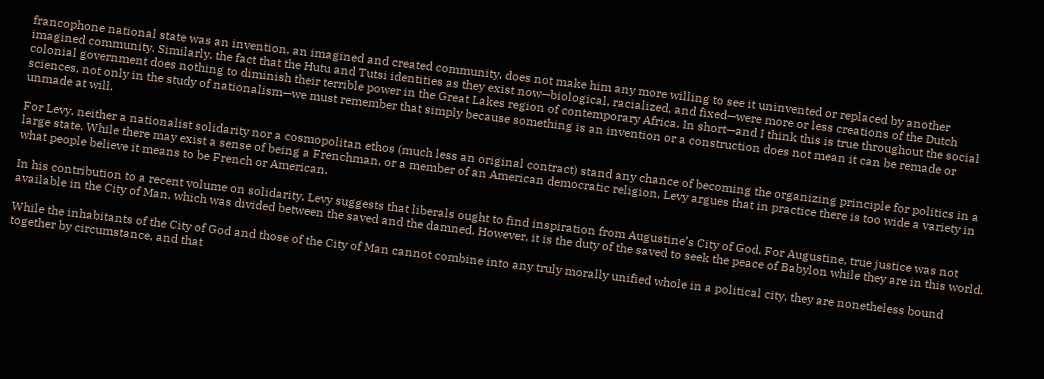francophone national state was an invention, an imagined and created community, does not make him any more willing to see it uninvented or replaced by another imagined community. Similarly, the fact that the Hutu and Tutsi identities as they exist now—biological, racialized, and fixed—were more or less creations of the Dutch colonial government does nothing to diminish their terrible power in the Great Lakes region of contemporary Africa. In short—and I think this is true throughout the social sciences, not only in the study of nationalism—we must remember that simply because something is an invention or a construction does not mean it can be remade or unmade at will.

For Levy, neither a nationalist solidarity nor a cosmopolitan ethos (much less an original contract) stand any chance of becoming the organizing principle for politics in a large state. While there may exist a sense of being a Frenchman, or a member of an American democratic religion, Levy argues that in practice there is too wide a variety in what people believe it means to be French or American.

In his contribution to a recent volume on solidarity, Levy suggests that liberals ought to find inspiration from Augustine’s City of God. For Augustine, true justice was not available in the City of Man, which was divided between the saved and the damned. However, it is the duty of the saved to seek the peace of Babylon while they are in this world.

While the inhabitants of the City of God and those of the City of Man cannot combine into any truly morally unified whole in a political city, they are nonetheless bound together by circumstance, and that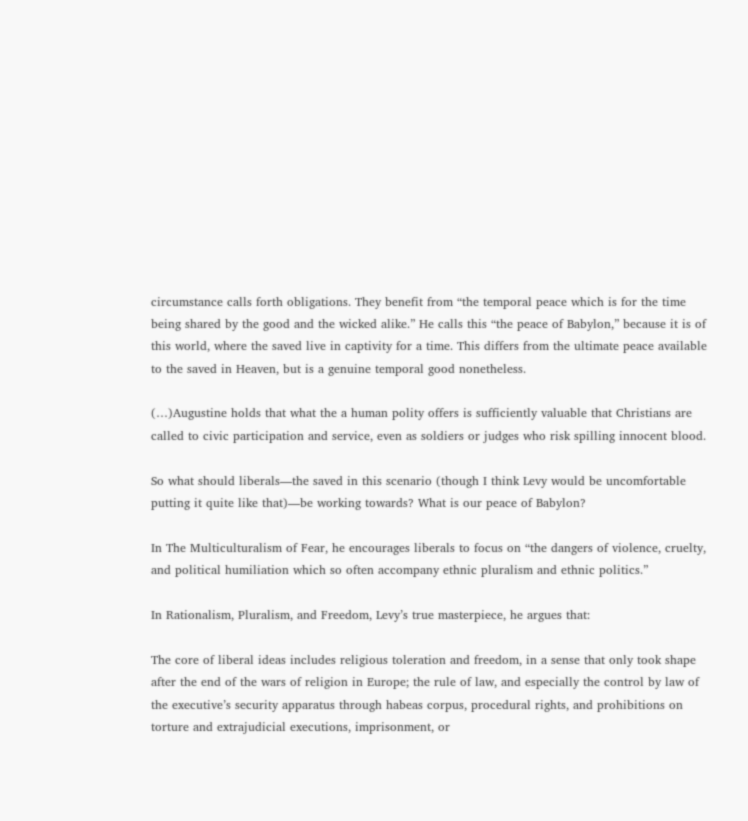circumstance calls forth obligations. They benefit from “the temporal peace which is for the time being shared by the good and the wicked alike.” He calls this “the peace of Babylon,” because it is of this world, where the saved live in captivity for a time. This differs from the ultimate peace available to the saved in Heaven, but is a genuine temporal good nonetheless.

(…)Augustine holds that what the a human polity offers is sufficiently valuable that Christians are called to civic participation and service, even as soldiers or judges who risk spilling innocent blood.

So what should liberals—the saved in this scenario (though I think Levy would be uncomfortable putting it quite like that)—be working towards? What is our peace of Babylon?

In The Multiculturalism of Fear, he encourages liberals to focus on “the dangers of violence, cruelty, and political humiliation which so often accompany ethnic pluralism and ethnic politics.”

In Rationalism, Pluralism, and Freedom, Levy’s true masterpiece, he argues that:

The core of liberal ideas includes religious toleration and freedom, in a sense that only took shape after the end of the wars of religion in Europe; the rule of law, and especially the control by law of the executive’s security apparatus through habeas corpus, procedural rights, and prohibitions on torture and extrajudicial executions, imprisonment, or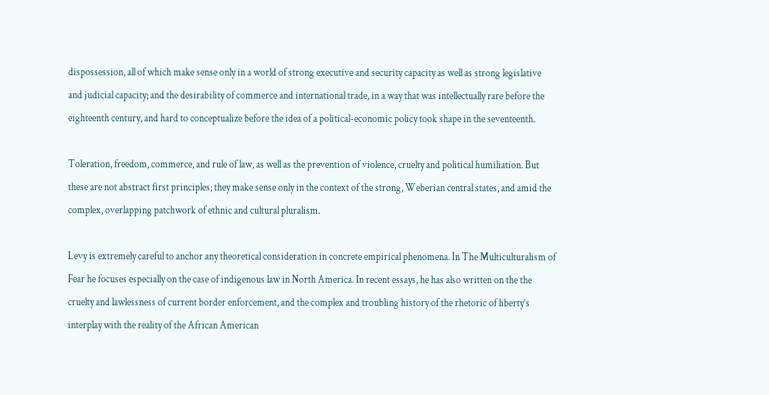dispossession, all of which make sense only in a world of strong executive and security capacity as well as strong legislative and judicial capacity; and the desirability of commerce and international trade, in a way that was intellectually rare before the eighteenth century, and hard to conceptualize before the idea of a political-economic policy took shape in the seventeenth.

Toleration, freedom, commerce, and rule of law, as well as the prevention of violence, cruelty and political humiliation. But these are not abstract first principles; they make sense only in the context of the strong, Weberian central states, and amid the complex, overlapping patchwork of ethnic and cultural pluralism.

Levy is extremely careful to anchor any theoretical consideration in concrete empirical phenomena. In The Multiculturalism of Fear he focuses especially on the case of indigenous law in North America. In recent essays, he has also written on the the cruelty and lawlessness of current border enforcement, and the complex and troubling history of the rhetoric of liberty’s interplay with the reality of the African American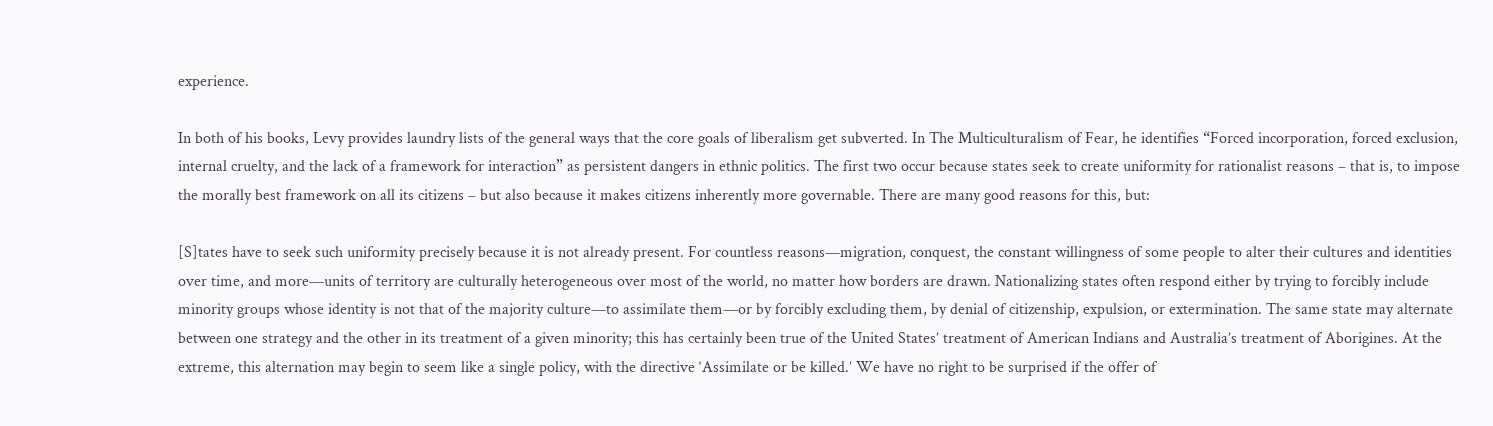experience.

In both of his books, Levy provides laundry lists of the general ways that the core goals of liberalism get subverted. In The Multiculturalism of Fear, he identifies “Forced incorporation, forced exclusion, internal cruelty, and the lack of a framework for interaction” as persistent dangers in ethnic politics. The first two occur because states seek to create uniformity for rationalist reasons – that is, to impose the morally best framework on all its citizens – but also because it makes citizens inherently more governable. There are many good reasons for this, but:

[S]tates have to seek such uniformity precisely because it is not already present. For countless reasons—migration, conquest, the constant willingness of some people to alter their cultures and identities over time, and more—units of territory are culturally heterogeneous over most of the world, no matter how borders are drawn. Nationalizing states often respond either by trying to forcibly include minority groups whose identity is not that of the majority culture—to assimilate them—or by forcibly excluding them, by denial of citizenship, expulsion, or extermination. The same state may alternate between one strategy and the other in its treatment of a given minority; this has certainly been true of the United States’ treatment of American Indians and Australia’s treatment of Aborigines. At the extreme, this alternation may begin to seem like a single policy, with the directive ‘Assimilate or be killed.’ We have no right to be surprised if the offer of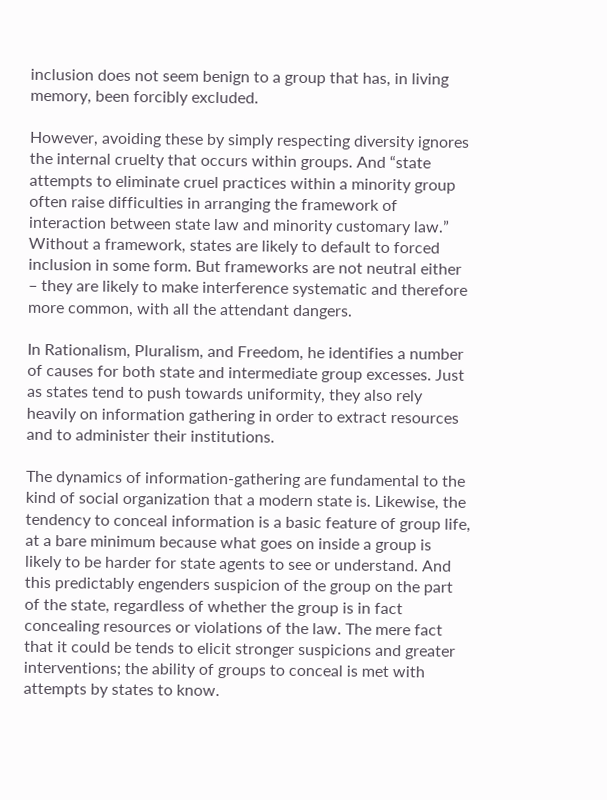inclusion does not seem benign to a group that has, in living memory, been forcibly excluded.

However, avoiding these by simply respecting diversity ignores the internal cruelty that occurs within groups. And “state attempts to eliminate cruel practices within a minority group often raise difficulties in arranging the framework of interaction between state law and minority customary law.” Without a framework, states are likely to default to forced inclusion in some form. But frameworks are not neutral either – they are likely to make interference systematic and therefore more common, with all the attendant dangers.

In Rationalism, Pluralism, and Freedom, he identifies a number of causes for both state and intermediate group excesses. Just as states tend to push towards uniformity, they also rely heavily on information gathering in order to extract resources and to administer their institutions.

The dynamics of information-gathering are fundamental to the kind of social organization that a modern state is. Likewise, the tendency to conceal information is a basic feature of group life, at a bare minimum because what goes on inside a group is likely to be harder for state agents to see or understand. And this predictably engenders suspicion of the group on the part of the state, regardless of whether the group is in fact concealing resources or violations of the law. The mere fact that it could be tends to elicit stronger suspicions and greater interventions; the ability of groups to conceal is met with attempts by states to know.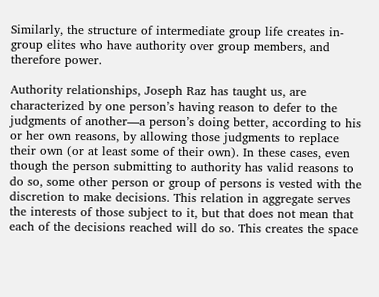Similarly, the structure of intermediate group life creates in-group elites who have authority over group members, and therefore power.

Authority relationships, Joseph Raz has taught us, are characterized by one person’s having reason to defer to the judgments of another—a person’s doing better, according to his or her own reasons, by allowing those judgments to replace their own (or at least some of their own). In these cases, even though the person submitting to authority has valid reasons to do so, some other person or group of persons is vested with the discretion to make decisions. This relation in aggregate serves the interests of those subject to it, but that does not mean that each of the decisions reached will do so. This creates the space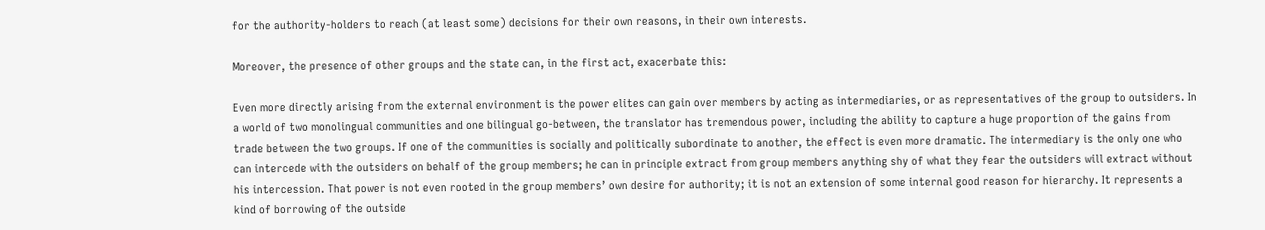for the authority-holders to reach (at least some) decisions for their own reasons, in their own interests.

Moreover, the presence of other groups and the state can, in the first act, exacerbate this:

Even more directly arising from the external environment is the power elites can gain over members by acting as intermediaries, or as representatives of the group to outsiders. In a world of two monolingual communities and one bilingual go-between, the translator has tremendous power, including the ability to capture a huge proportion of the gains from trade between the two groups. If one of the communities is socially and politically subordinate to another, the effect is even more dramatic. The intermediary is the only one who can intercede with the outsiders on behalf of the group members; he can in principle extract from group members anything shy of what they fear the outsiders will extract without his intercession. That power is not even rooted in the group members’ own desire for authority; it is not an extension of some internal good reason for hierarchy. It represents a kind of borrowing of the outside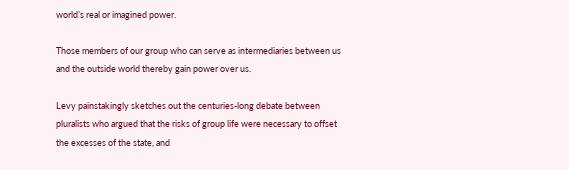world’s real or imagined power.

Those members of our group who can serve as intermediaries between us and the outside world thereby gain power over us.

Levy painstakingly sketches out the centuries-long debate between pluralists who argued that the risks of group life were necessary to offset the excesses of the state, and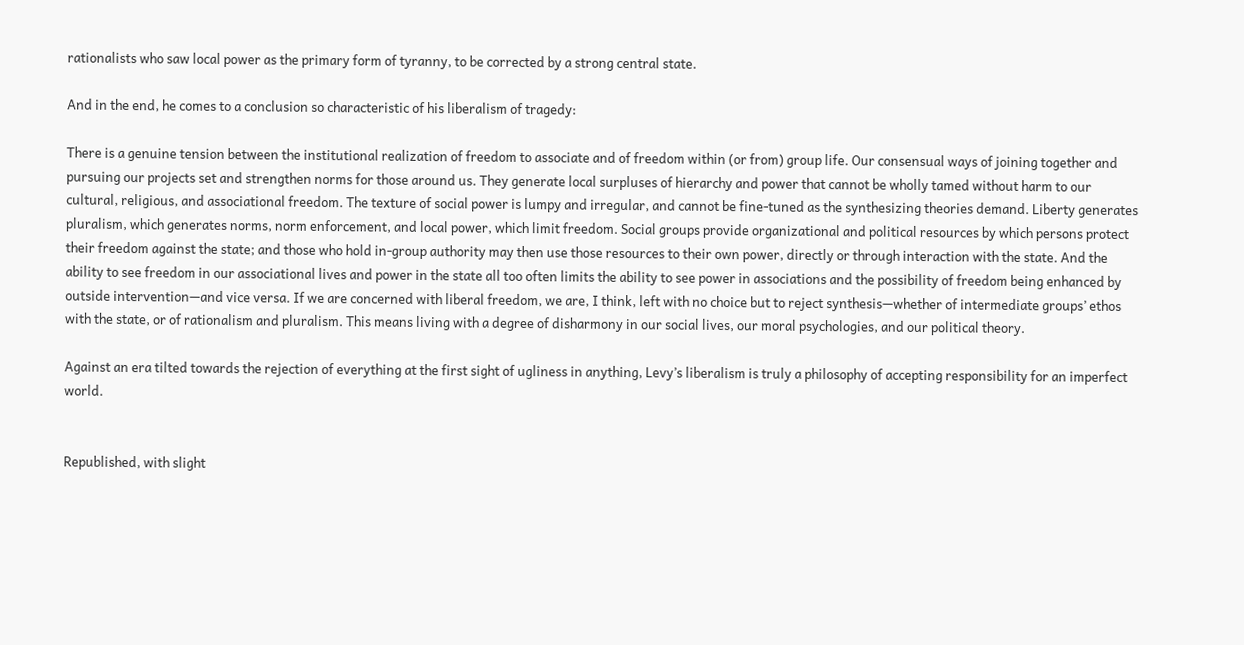rationalists who saw local power as the primary form of tyranny, to be corrected by a strong central state.

And in the end, he comes to a conclusion so characteristic of his liberalism of tragedy:

There is a genuine tension between the institutional realization of freedom to associate and of freedom within (or from) group life. Our consensual ways of joining together and pursuing our projects set and strengthen norms for those around us. They generate local surpluses of hierarchy and power that cannot be wholly tamed without harm to our cultural, religious, and associational freedom. The texture of social power is lumpy and irregular, and cannot be fine-tuned as the synthesizing theories demand. Liberty generates pluralism, which generates norms, norm enforcement, and local power, which limit freedom. Social groups provide organizational and political resources by which persons protect their freedom against the state; and those who hold in-group authority may then use those resources to their own power, directly or through interaction with the state. And the ability to see freedom in our associational lives and power in the state all too often limits the ability to see power in associations and the possibility of freedom being enhanced by outside intervention—and vice versa. If we are concerned with liberal freedom, we are, I think, left with no choice but to reject synthesis—whether of intermediate groups’ ethos with the state, or of rationalism and pluralism. This means living with a degree of disharmony in our social lives, our moral psychologies, and our political theory.

Against an era tilted towards the rejection of everything at the first sight of ugliness in anything, Levy’s liberalism is truly a philosophy of accepting responsibility for an imperfect world.


Republished, with slight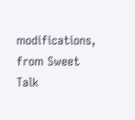modifications, from Sweet Talk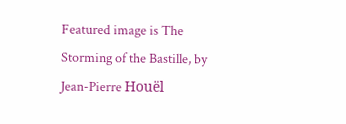Featured image is The Storming of the Bastille, by Jean-Pierre Houël